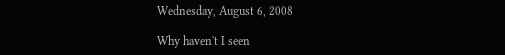Wednesday, August 6, 2008

Why haven't I seen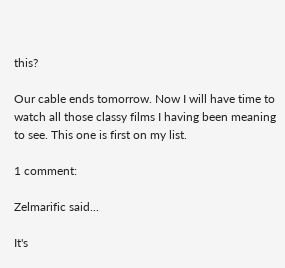this?

Our cable ends tomorrow. Now I will have time to watch all those classy films I having been meaning to see. This one is first on my list.

1 comment:

Zelmarific said...

It's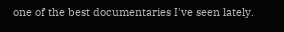one of the best documentaries I've seen lately.